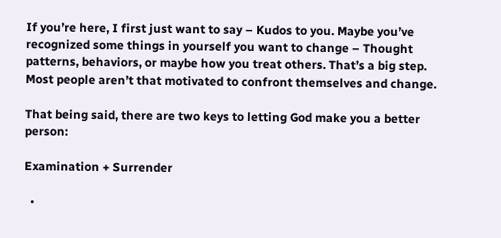If you’re here, I first just want to say – Kudos to you. Maybe you’ve recognized some things in yourself you want to change – Thought patterns, behaviors, or maybe how you treat others. That’s a big step. Most people aren’t that motivated to confront themselves and change.

That being said, there are two keys to letting God make you a better person:

Examination + Surrender

  •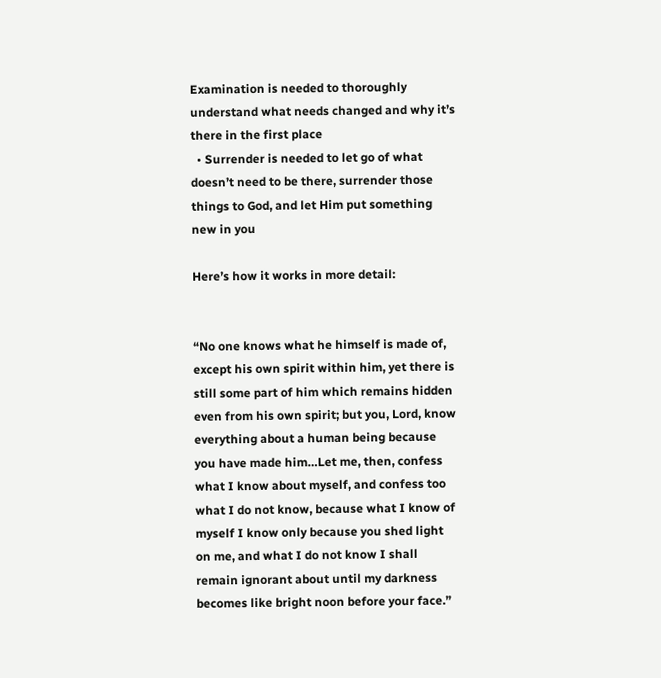Examination is needed to thoroughly understand what needs changed and why it’s there in the first place
  • Surrender is needed to let go of what doesn’t need to be there, surrender those things to God, and let Him put something new in you

Here’s how it works in more detail:


“No one knows what he himself is made of, except his own spirit within him, yet there is still some part of him which remains hidden even from his own spirit; but you, Lord, know everything about a human being because you have made him…Let me, then, confess what I know about myself, and confess too what I do not know, because what I know of myself I know only because you shed light on me, and what I do not know I shall remain ignorant about until my darkness becomes like bright noon before your face.”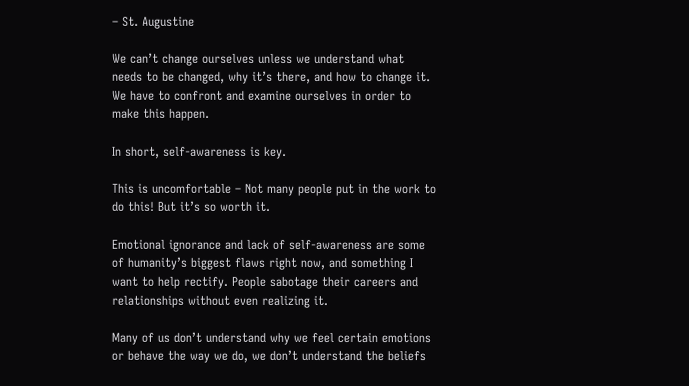– St. Augustine

We can’t change ourselves unless we understand what needs to be changed, why it’s there, and how to change it. We have to confront and examine ourselves in order to make this happen.

In short, self-awareness is key.

This is uncomfortable – Not many people put in the work to do this! But it’s so worth it.

Emotional ignorance and lack of self-awareness are some of humanity’s biggest flaws right now, and something I want to help rectify. People sabotage their careers and relationships without even realizing it.

Many of us don’t understand why we feel certain emotions or behave the way we do, we don’t understand the beliefs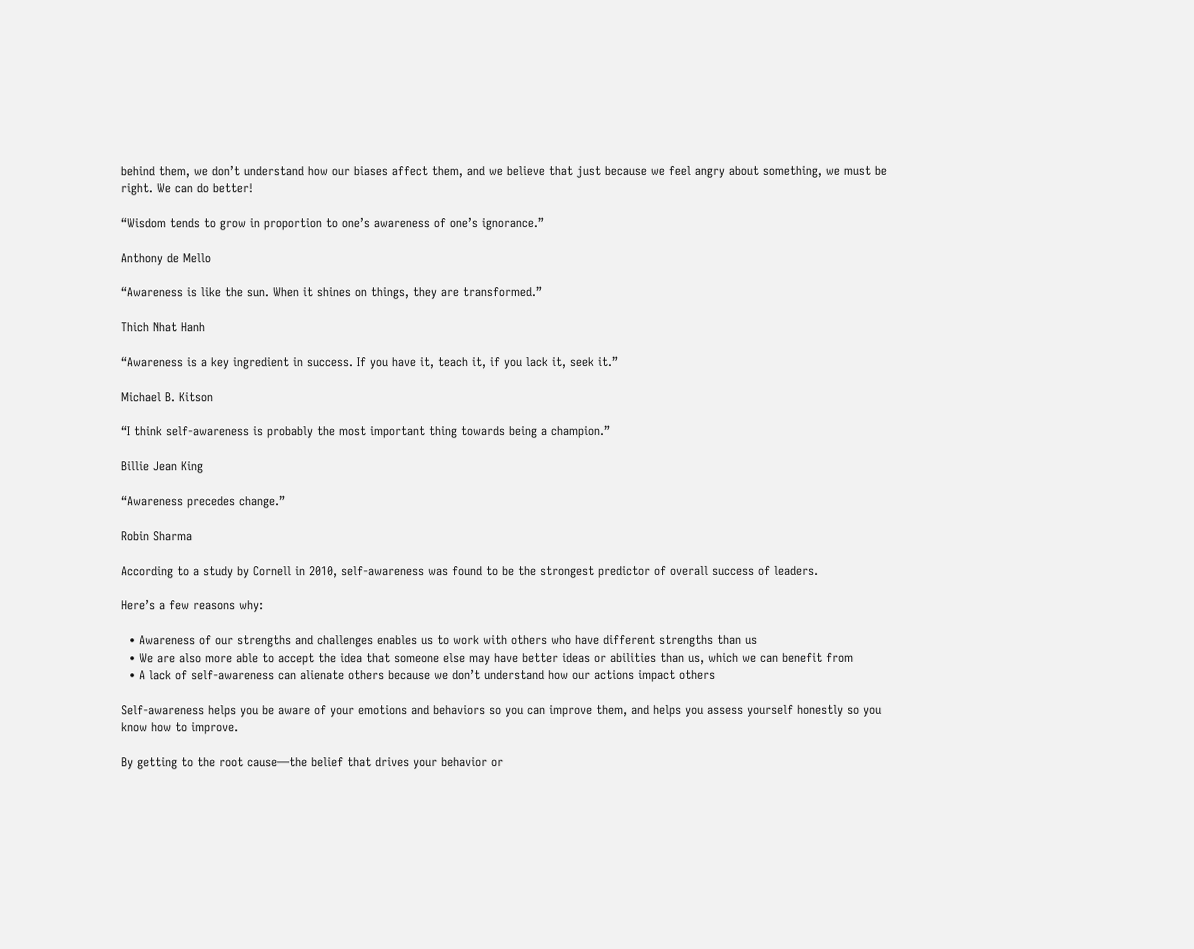behind them, we don’t understand how our biases affect them, and we believe that just because we feel angry about something, we must be right. We can do better!

“Wisdom tends to grow in proportion to one’s awareness of one’s ignorance.”

Anthony de Mello

“Awareness is like the sun. When it shines on things, they are transformed.”

Thich Nhat Hanh

“Awareness is a key ingredient in success. If you have it, teach it, if you lack it, seek it.”

Michael B. Kitson

“I think self-awareness is probably the most important thing towards being a champion.”

Billie Jean King

“Awareness precedes change.”

Robin Sharma

According to a study by Cornell in 2010, self-awareness was found to be the strongest predictor of overall success of leaders.

Here’s a few reasons why:

  • Awareness of our strengths and challenges enables us to work with others who have different strengths than us
  • We are also more able to accept the idea that someone else may have better ideas or abilities than us, which we can benefit from
  • A lack of self-awareness can alienate others because we don’t understand how our actions impact others

Self-awareness helps you be aware of your emotions and behaviors so you can improve them, and helps you assess yourself honestly so you know how to improve.

By getting to the root cause—the belief that drives your behavior or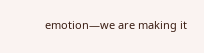emotion—we are making it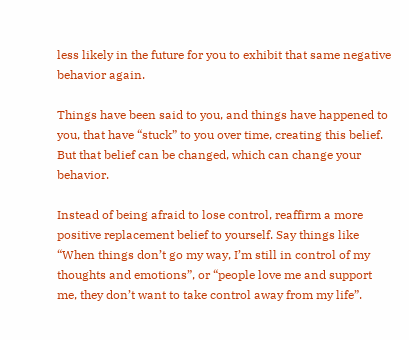less likely in the future for you to exhibit that same negative behavior again.

Things have been said to you, and things have happened to you, that have “stuck” to you over time, creating this belief. But that belief can be changed, which can change your behavior.

Instead of being afraid to lose control, reaffirm a more positive replacement belief to yourself. Say things like “When things don’t go my way, I’m still in control of my thoughts and emotions”, or “people love me and support me, they don’t want to take control away from my life”.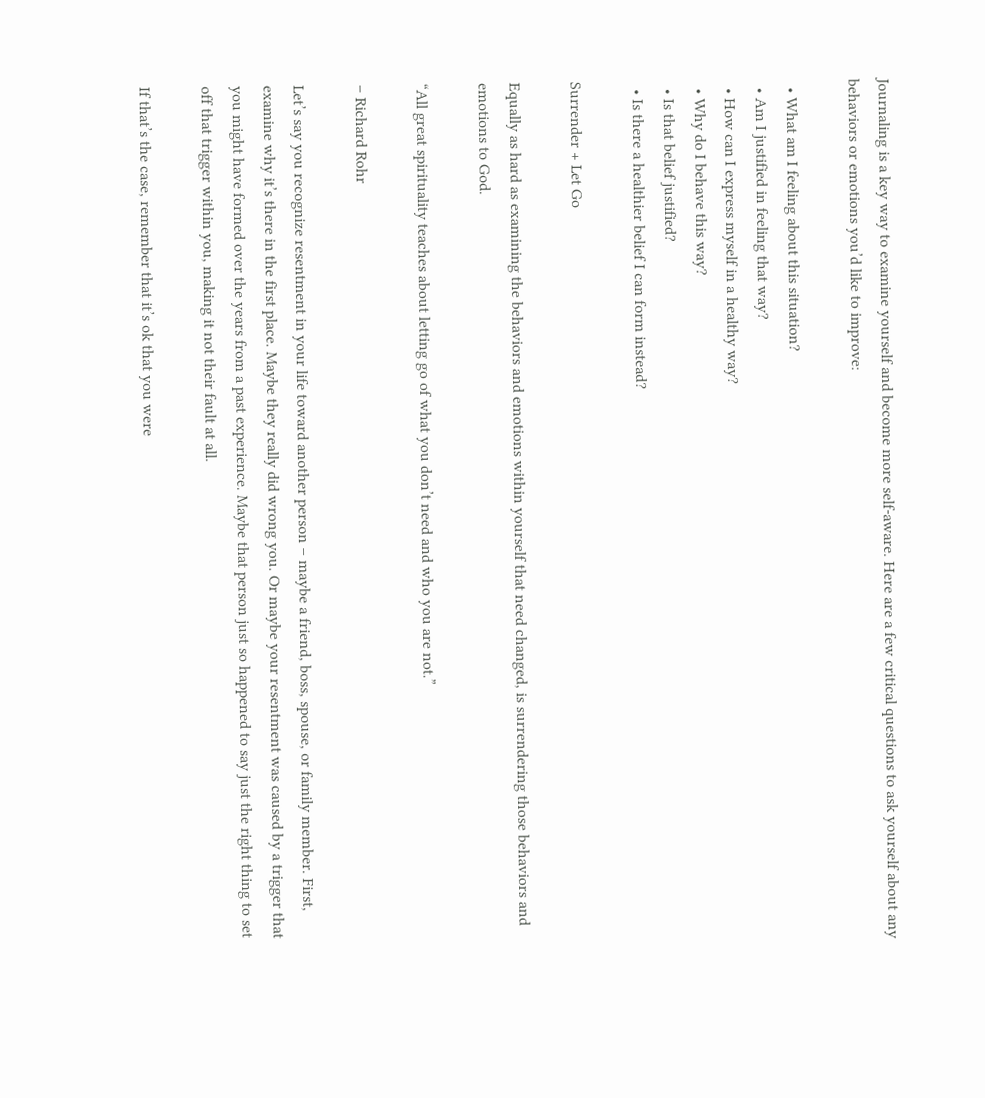Journaling is a key way to examine yourself and become more self-aware. Here are a few critical questions to ask yourself about any behaviors or emotions you’d like to improve:

  • What am I feeling about this situation?
  • Am I justified in feeling that way?
  • How can I express myself in a healthy way?
  • Why do I behave this way?
  • Is that belief justified?
  • Is there a healthier belief I can form instead?

Surrender + Let Go

Equally as hard as examining the behaviors and emotions within yourself that need changed, is surrendering those behaviors and emotions to God.

“All great spirituality teaches about letting go of what you don’t need and who you are not.”

– Richard Rohr

Let’s say you recognize resentment in your life toward another person – maybe a friend, boss, spouse, or family member. First, examine why it’s there in the first place. Maybe they really did wrong you. Or maybe your resentment was caused by a trigger that you might have formed over the years from a past experience. Maybe that person just so happened to say just the right thing to set off that trigger within you, making it not their fault at all.

If that’s the case, remember that it’s ok that you were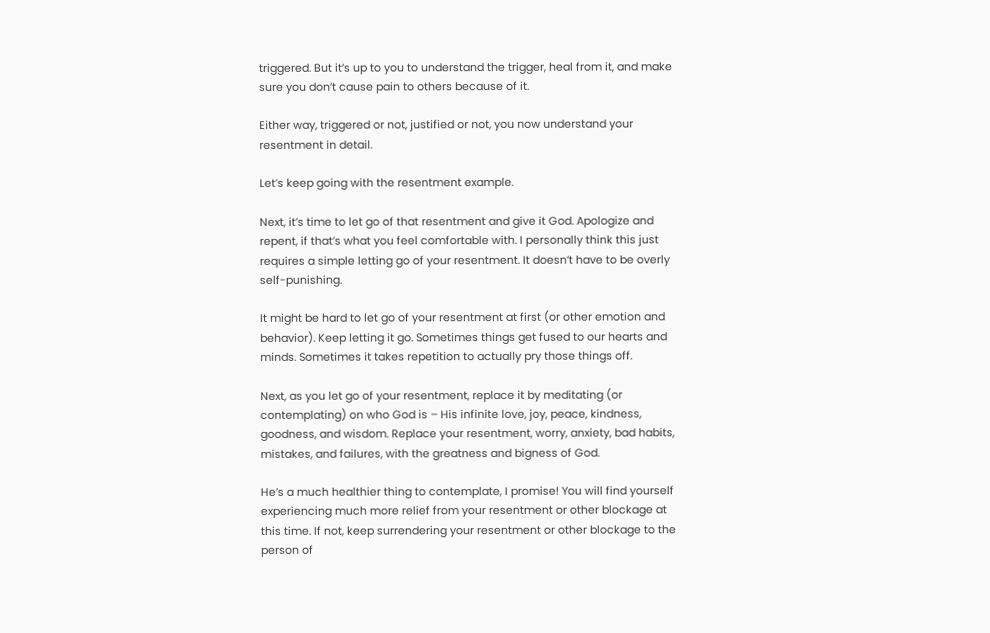triggered. But it’s up to you to understand the trigger, heal from it, and make sure you don’t cause pain to others because of it.

Either way, triggered or not, justified or not, you now understand your resentment in detail.

Let’s keep going with the resentment example.

Next, it’s time to let go of that resentment and give it God. Apologize and repent, if that’s what you feel comfortable with. I personally think this just requires a simple letting go of your resentment. It doesn’t have to be overly self-punishing.

It might be hard to let go of your resentment at first (or other emotion and behavior). Keep letting it go. Sometimes things get fused to our hearts and minds. Sometimes it takes repetition to actually pry those things off.

Next, as you let go of your resentment, replace it by meditating (or contemplating) on who God is – His infinite love, joy, peace, kindness, goodness, and wisdom. Replace your resentment, worry, anxiety, bad habits, mistakes, and failures, with the greatness and bigness of God.

He’s a much healthier thing to contemplate, I promise! You will find yourself experiencing much more relief from your resentment or other blockage at this time. If not, keep surrendering your resentment or other blockage to the person of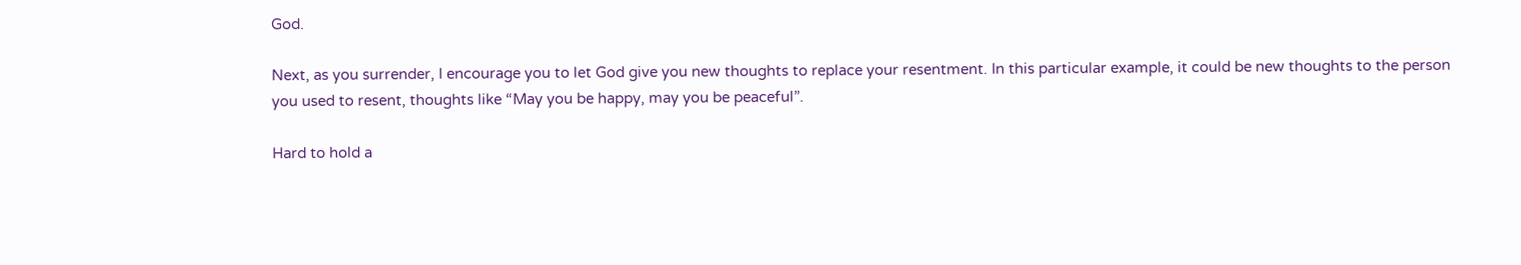God.

Next, as you surrender, I encourage you to let God give you new thoughts to replace your resentment. In this particular example, it could be new thoughts to the person you used to resent, thoughts like “May you be happy, may you be peaceful”.

Hard to hold a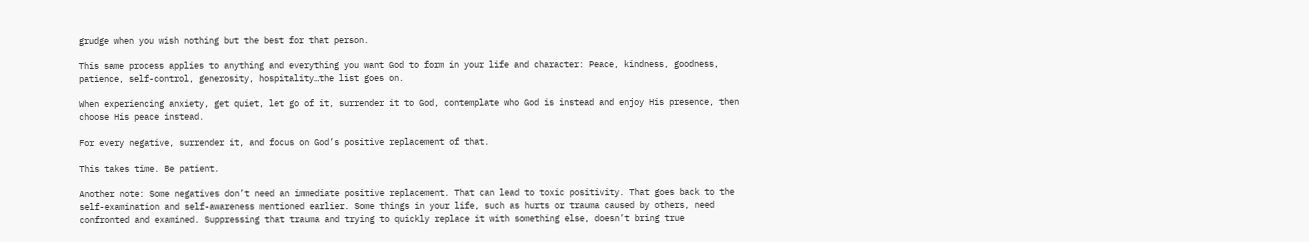grudge when you wish nothing but the best for that person.

This same process applies to anything and everything you want God to form in your life and character: Peace, kindness, goodness, patience, self-control, generosity, hospitality…the list goes on.

When experiencing anxiety, get quiet, let go of it, surrender it to God, contemplate who God is instead and enjoy His presence, then choose His peace instead.

For every negative, surrender it, and focus on God’s positive replacement of that.

This takes time. Be patient.

Another note: Some negatives don’t need an immediate positive replacement. That can lead to toxic positivity. That goes back to the self-examination and self-awareness mentioned earlier. Some things in your life, such as hurts or trauma caused by others, need confronted and examined. Suppressing that trauma and trying to quickly replace it with something else, doesn’t bring true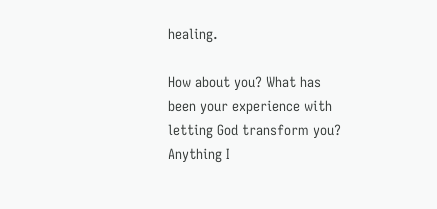healing.

How about you? What has been your experience with letting God transform you? Anything I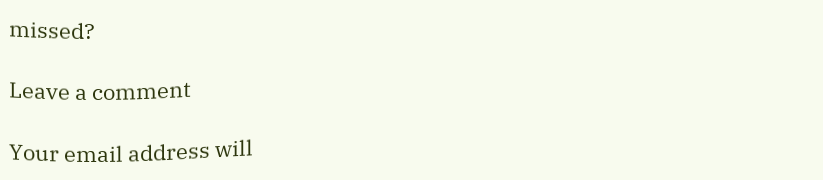missed?

Leave a comment

Your email address will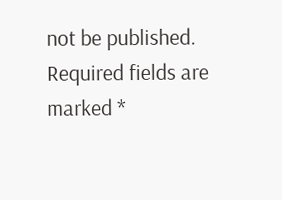not be published. Required fields are marked *